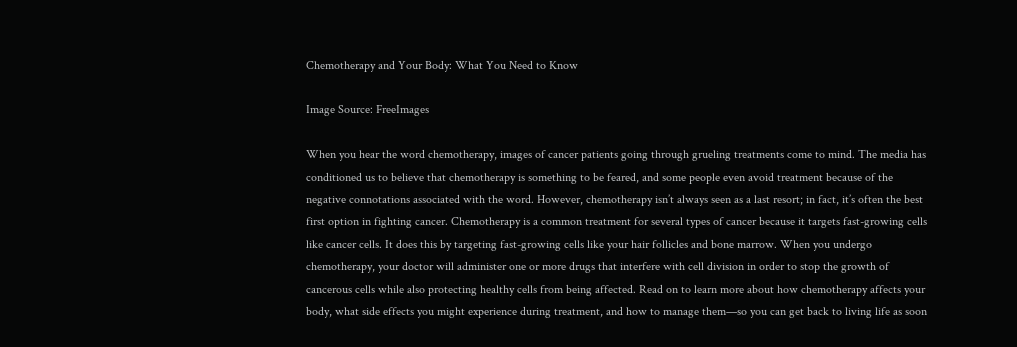Chemotherapy and Your Body: What You Need to Know

Image Source: FreeImages

When you hear the word chemotherapy, images of cancer patients going through grueling treatments come to mind. The media has conditioned us to believe that chemotherapy is something to be feared, and some people even avoid treatment because of the negative connotations associated with the word. However, chemotherapy isn’t always seen as a last resort; in fact, it’s often the best first option in fighting cancer. Chemotherapy is a common treatment for several types of cancer because it targets fast-growing cells like cancer cells. It does this by targeting fast-growing cells like your hair follicles and bone marrow. When you undergo chemotherapy, your doctor will administer one or more drugs that interfere with cell division in order to stop the growth of cancerous cells while also protecting healthy cells from being affected. Read on to learn more about how chemotherapy affects your body, what side effects you might experience during treatment, and how to manage them—so you can get back to living life as soon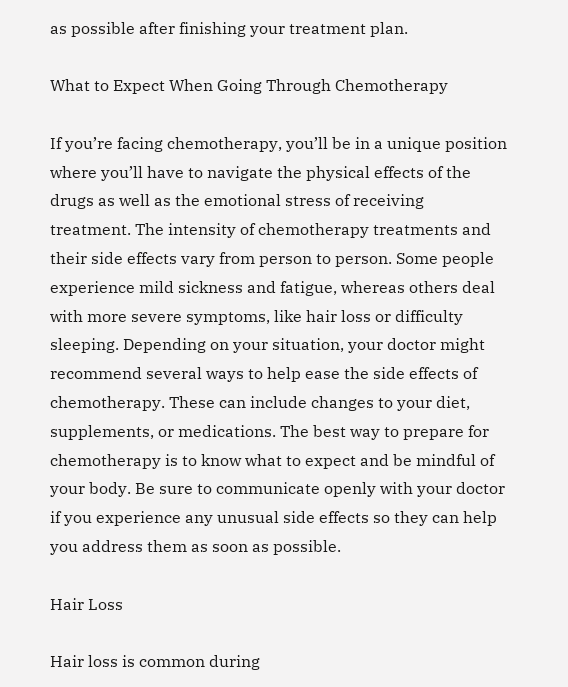as possible after finishing your treatment plan.

What to Expect When Going Through Chemotherapy

If you’re facing chemotherapy, you’ll be in a unique position where you’ll have to navigate the physical effects of the drugs as well as the emotional stress of receiving treatment. The intensity of chemotherapy treatments and their side effects vary from person to person. Some people experience mild sickness and fatigue, whereas others deal with more severe symptoms, like hair loss or difficulty sleeping. Depending on your situation, your doctor might recommend several ways to help ease the side effects of chemotherapy. These can include changes to your diet, supplements, or medications. The best way to prepare for chemotherapy is to know what to expect and be mindful of your body. Be sure to communicate openly with your doctor if you experience any unusual side effects so they can help you address them as soon as possible.

Hair Loss

Hair loss is common during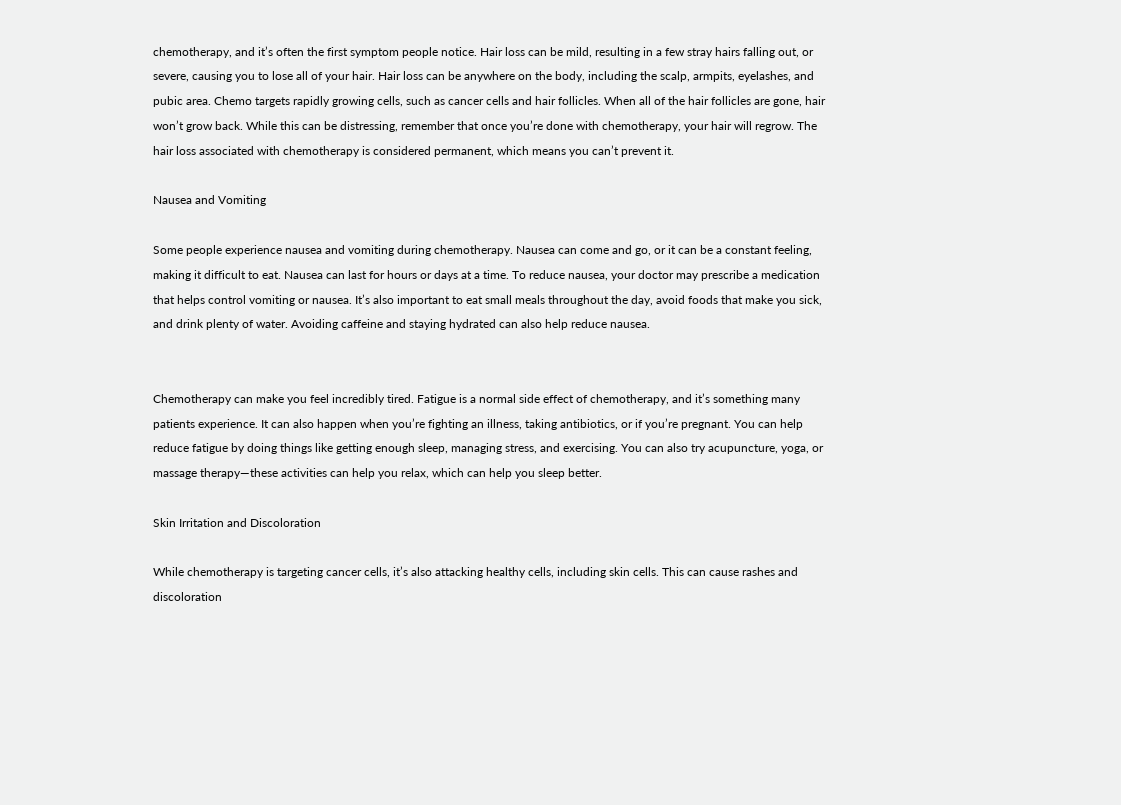chemotherapy, and it’s often the first symptom people notice. Hair loss can be mild, resulting in a few stray hairs falling out, or severe, causing you to lose all of your hair. Hair loss can be anywhere on the body, including the scalp, armpits, eyelashes, and pubic area. Chemo targets rapidly growing cells, such as cancer cells and hair follicles. When all of the hair follicles are gone, hair won’t grow back. While this can be distressing, remember that once you’re done with chemotherapy, your hair will regrow. The hair loss associated with chemotherapy is considered permanent, which means you can’t prevent it.

Nausea and Vomiting

Some people experience nausea and vomiting during chemotherapy. Nausea can come and go, or it can be a constant feeling, making it difficult to eat. Nausea can last for hours or days at a time. To reduce nausea, your doctor may prescribe a medication that helps control vomiting or nausea. It’s also important to eat small meals throughout the day, avoid foods that make you sick, and drink plenty of water. Avoiding caffeine and staying hydrated can also help reduce nausea.


Chemotherapy can make you feel incredibly tired. Fatigue is a normal side effect of chemotherapy, and it’s something many patients experience. It can also happen when you’re fighting an illness, taking antibiotics, or if you’re pregnant. You can help reduce fatigue by doing things like getting enough sleep, managing stress, and exercising. You can also try acupuncture, yoga, or massage therapy—these activities can help you relax, which can help you sleep better.

Skin Irritation and Discoloration

While chemotherapy is targeting cancer cells, it’s also attacking healthy cells, including skin cells. This can cause rashes and discoloration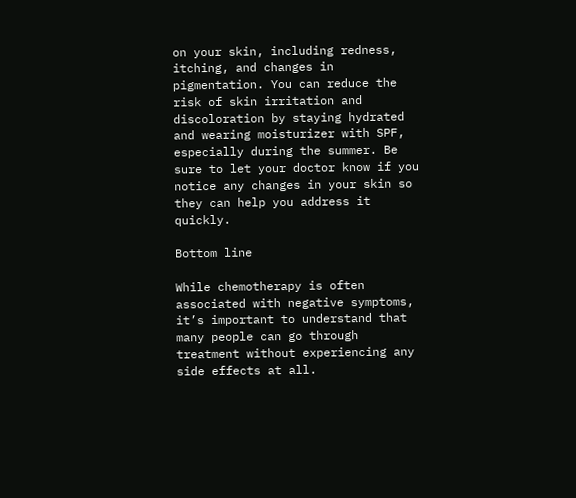on your skin, including redness, itching, and changes in pigmentation. You can reduce the risk of skin irritation and discoloration by staying hydrated and wearing moisturizer with SPF, especially during the summer. Be sure to let your doctor know if you notice any changes in your skin so they can help you address it quickly.

Bottom line

While chemotherapy is often associated with negative symptoms, it’s important to understand that many people can go through treatment without experiencing any side effects at all.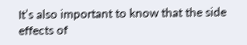It’s also important to know that the side effects of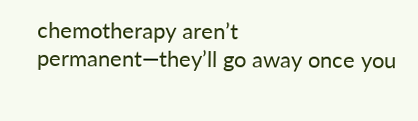chemotherapy aren’t permanent—they’ll go away once you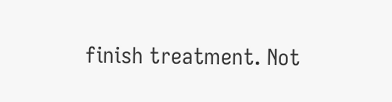finish treatment. Not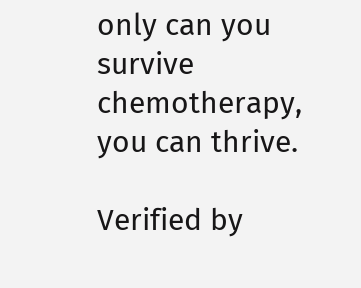only can you survive chemotherapy, you can thrive.

Verified by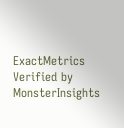ExactMetrics
Verified by MonsterInsights